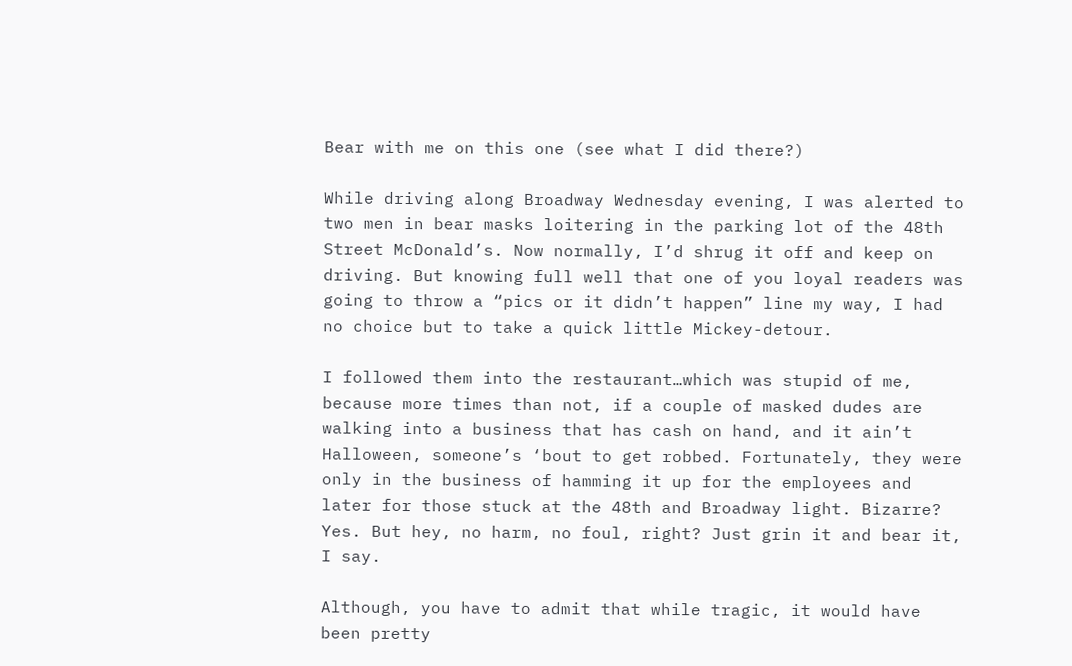Bear with me on this one (see what I did there?)

While driving along Broadway Wednesday evening, I was alerted to two men in bear masks loitering in the parking lot of the 48th Street McDonald’s. Now normally, I’d shrug it off and keep on driving. But knowing full well that one of you loyal readers was going to throw a “pics or it didn’t happen” line my way, I had no choice but to take a quick little Mickey-detour.

I followed them into the restaurant…which was stupid of me, because more times than not, if a couple of masked dudes are walking into a business that has cash on hand, and it ain’t Halloween, someone’s ‘bout to get robbed. Fortunately, they were only in the business of hamming it up for the employees and later for those stuck at the 48th and Broadway light. Bizarre? Yes. But hey, no harm, no foul, right? Just grin it and bear it, I say.

Although, you have to admit that while tragic, it would have been pretty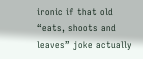ironic if that old “eats, shoots and leaves” joke actually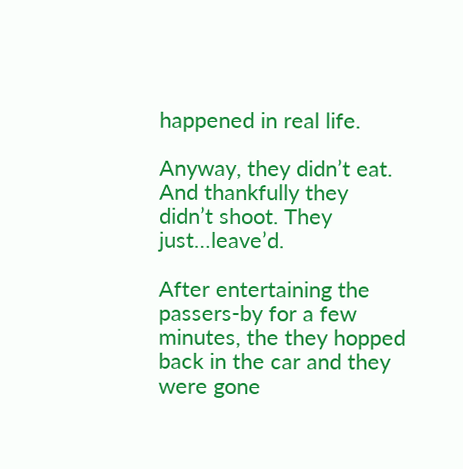happened in real life.

Anyway, they didn’t eat. And thankfully they didn’t shoot. They just…leave’d.

After entertaining the passers-by for a few minutes, the they hopped back in the car and they were gone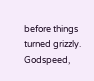before things turned grizzly. Godspeed,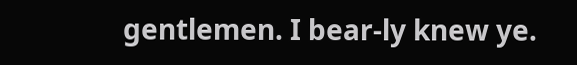gentlemen. I bear-ly knew ye.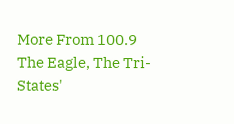More From 100.9 The Eagle, The Tri-States'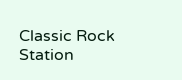Classic Rock Station